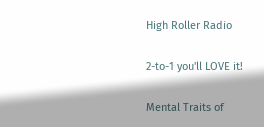High Roller Radio

2-to-1 you'll LOVE it!

Mental Traits of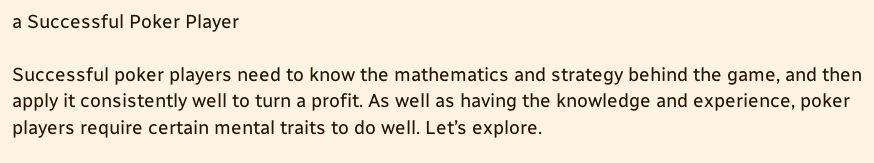a Successful Poker Player

Successful poker players need to know the mathematics and strategy behind the game, and then apply it consistently well to turn a profit. As well as having the knowledge and experience, poker players require certain mental traits to do well. Let’s explore.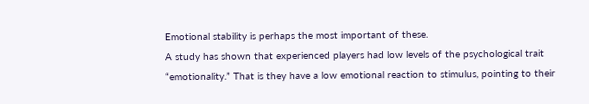Emotional stability is perhaps the most important of these.
A study has shown that experienced players had low levels of the psychological trait “emotionality.” That is they have a low emotional reaction to stimulus, pointing to their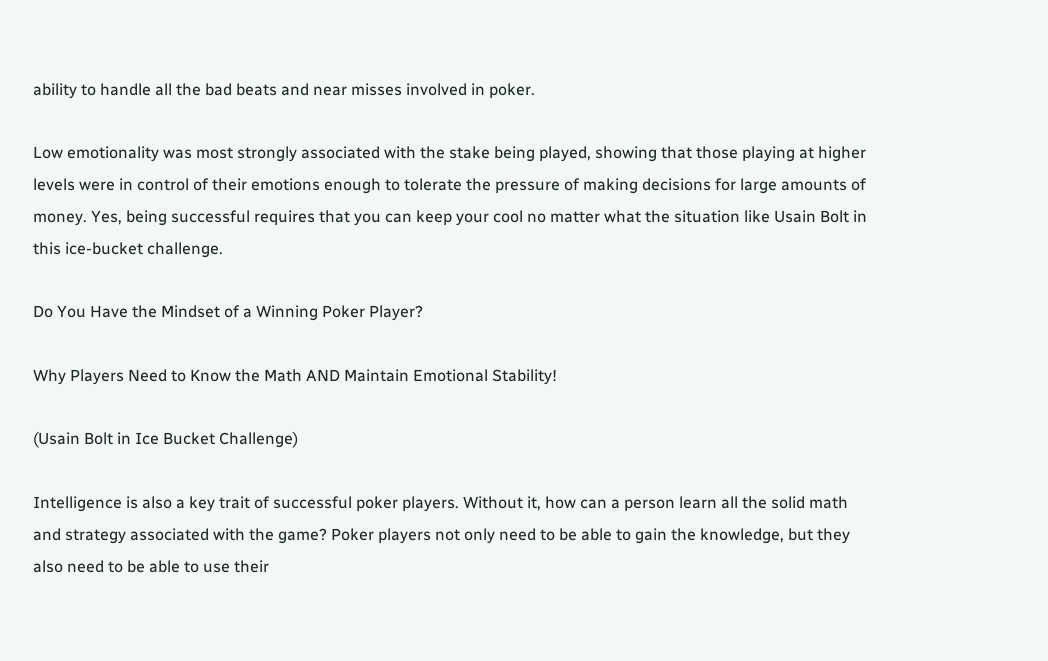ability to handle all the bad beats and near misses involved in poker.

Low emotionality was most strongly associated with the stake being played, showing that those playing at higher levels were in control of their emotions enough to tolerate the pressure of making decisions for large amounts of money. Yes, being successful requires that you can keep your cool no matter what the situation like Usain Bolt in this ice-bucket challenge.

Do You Have the Mindset of a Winning Poker Player?

Why Players Need to Know the Math AND Maintain Emotional Stability!

(Usain Bolt in Ice Bucket Challenge)

Intelligence is also a key trait of successful poker players. Without it, how can a person learn all the solid math and strategy associated with the game? Poker players not only need to be able to gain the knowledge, but they also need to be able to use their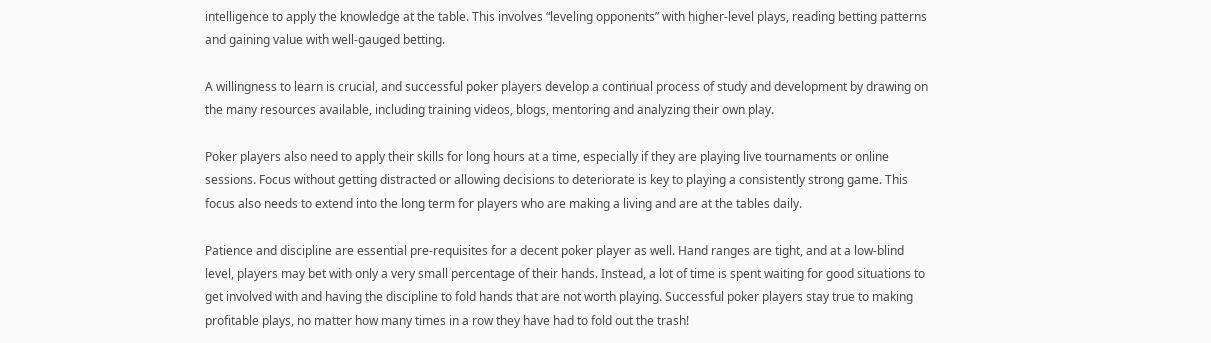intelligence to apply the knowledge at the table. This involves “leveling opponents” with higher-level plays, reading betting patterns and gaining value with well-gauged betting.

A willingness to learn is crucial, and successful poker players develop a continual process of study and development by drawing on the many resources available, including training videos, blogs, mentoring and analyzing their own play.

Poker players also need to apply their skills for long hours at a time, especially if they are playing live tournaments or online sessions. Focus without getting distracted or allowing decisions to deteriorate is key to playing a consistently strong game. This focus also needs to extend into the long term for players who are making a living and are at the tables daily.

Patience and discipline are essential pre-requisites for a decent poker player as well. Hand ranges are tight, and at a low-blind level, players may bet with only a very small percentage of their hands. Instead, a lot of time is spent waiting for good situations to get involved with and having the discipline to fold hands that are not worth playing. Successful poker players stay true to making profitable plays, no matter how many times in a row they have had to fold out the trash!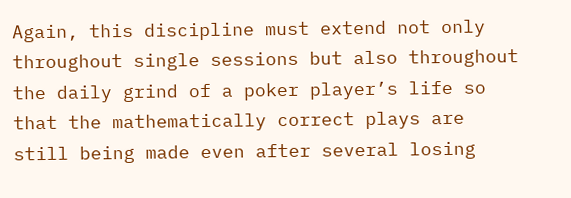Again, this discipline must extend not only throughout single sessions but also throughout the daily grind of a poker player’s life so that the mathematically correct plays are still being made even after several losing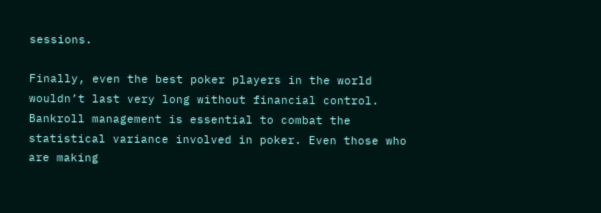sessions.

Finally, even the best poker players in the world wouldn’t last very long without financial control. Bankroll management is essential to combat the statistical variance involved in poker. Even those who are making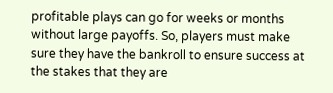profitable plays can go for weeks or months without large payoffs. So, players must make sure they have the bankroll to ensure success at the stakes that they are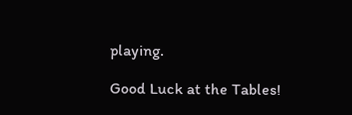playing.

Good Luck at the Tables!